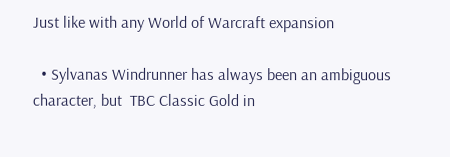Just like with any World of Warcraft expansion

  • Sylvanas Windrunner has always been an ambiguous character, but  TBC Classic Gold in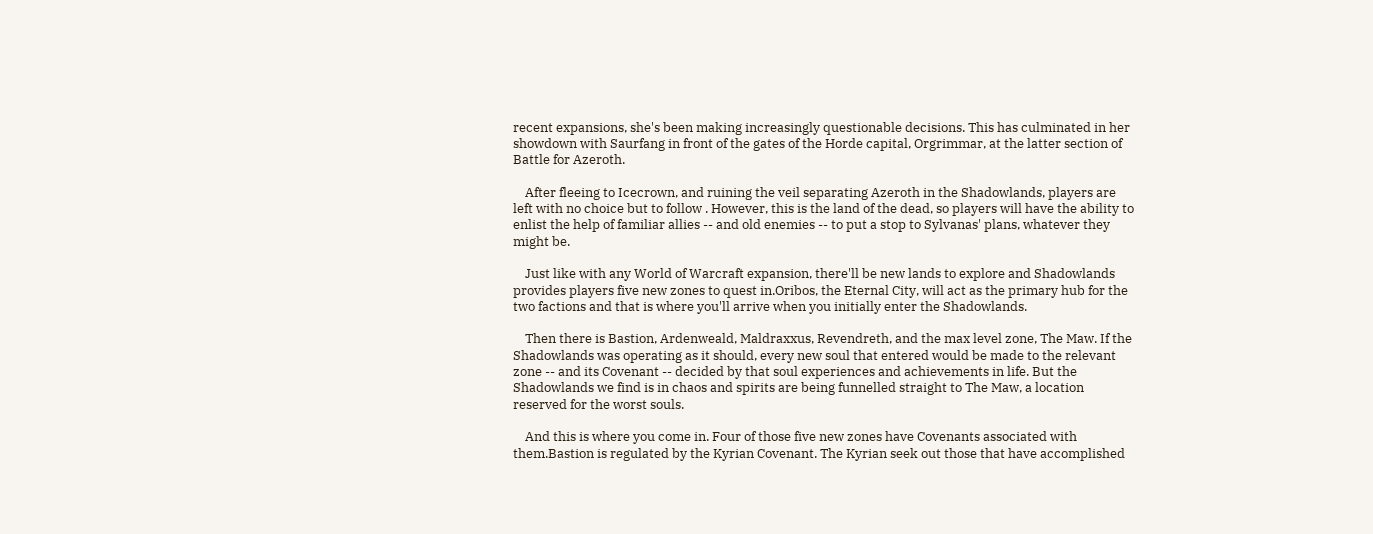recent expansions, she's been making increasingly questionable decisions. This has culminated in her showdown with Saurfang in front of the gates of the Horde capital, Orgrimmar, at the latter section of Battle for Azeroth.

    After fleeing to Icecrown, and ruining the veil separating Azeroth in the Shadowlands, players are left with no choice but to follow . However, this is the land of the dead, so players will have the ability to enlist the help of familiar allies -- and old enemies -- to put a stop to Sylvanas' plans, whatever they might be.

    Just like with any World of Warcraft expansion, there'll be new lands to explore and Shadowlands provides players five new zones to quest in.Oribos, the Eternal City, will act as the primary hub for the two factions and that is where you'll arrive when you initially enter the Shadowlands.

    Then there is Bastion, Ardenweald, Maldraxxus, Revendreth, and the max level zone, The Maw. If the Shadowlands was operating as it should, every new soul that entered would be made to the relevant zone -- and its Covenant -- decided by that soul experiences and achievements in life. But the Shadowlands we find is in chaos and spirits are being funnelled straight to The Maw, a location reserved for the worst souls.

    And this is where you come in. Four of those five new zones have Covenants associated with them.Bastion is regulated by the Kyrian Covenant. The Kyrian seek out those that have accomplished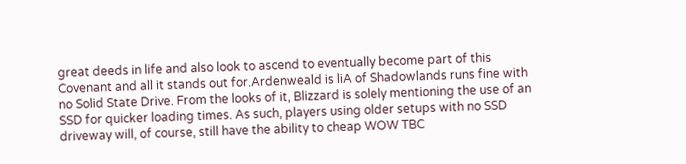great deeds in life and also look to ascend to eventually become part of this Covenant and all it stands out for.Ardenweald is liA of Shadowlands runs fine with no Solid State Drive. From the looks of it, Blizzard is solely mentioning the use of an SSD for quicker loading times. As such, players using older setups with no SSD driveway will, of course, still have the ability to cheap WOW TBC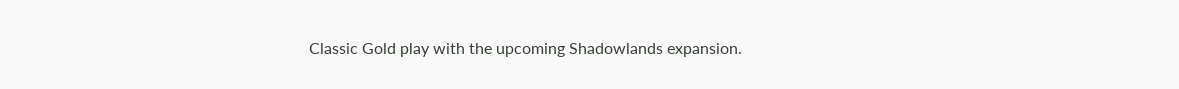Classic Gold play with the upcoming Shadowlands expansion.